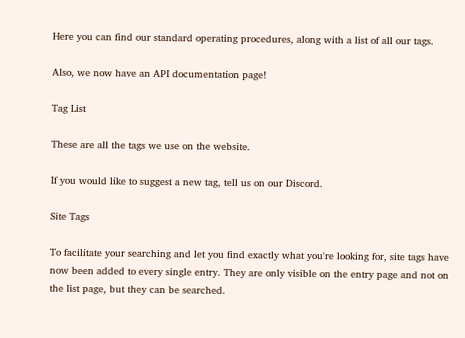Here you can find our standard operating procedures, along with a list of all our tags.

Also, we now have an API documentation page!

Tag List

These are all the tags we use on the website.

If you would like to suggest a new tag, tell us on our Discord.

Site Tags

To facilitate your searching and let you find exactly what you're looking for, site tags have now been added to every single entry. They are only visible on the entry page and not on the list page, but they can be searched.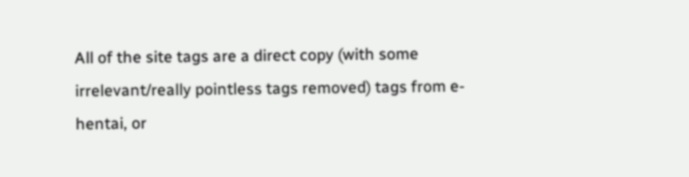All of the site tags are a direct copy (with some irrelevant/really pointless tags removed) tags from e-hentai, or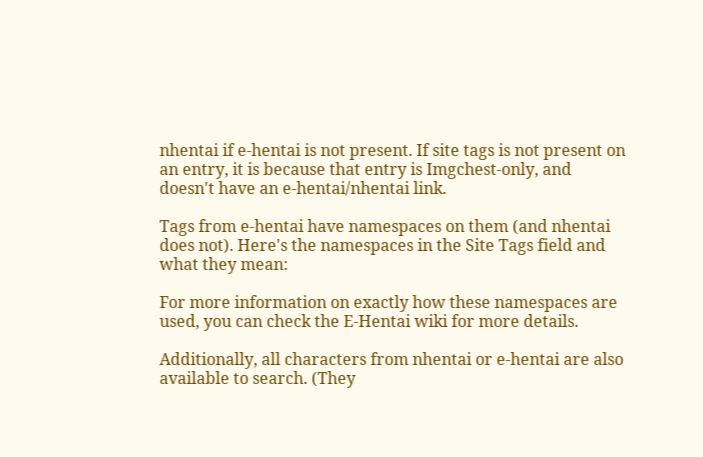nhentai if e-hentai is not present. If site tags is not present on an entry, it is because that entry is Imgchest-only, and doesn't have an e-hentai/nhentai link.

Tags from e-hentai have namespaces on them (and nhentai does not). Here's the namespaces in the Site Tags field and what they mean:

For more information on exactly how these namespaces are used, you can check the E-Hentai wiki for more details.

Additionally, all characters from nhentai or e-hentai are also available to search. (They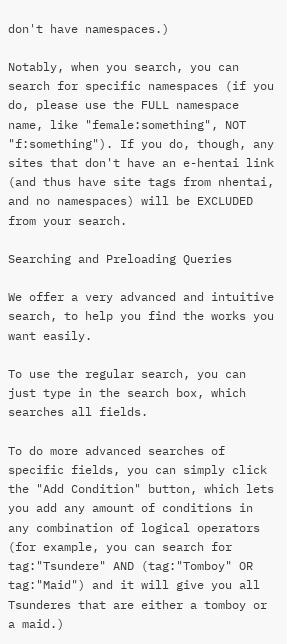don't have namespaces.)

Notably, when you search, you can search for specific namespaces (if you do, please use the FULL namespace name, like "female:something", NOT "f:something"). If you do, though, any sites that don't have an e-hentai link (and thus have site tags from nhentai, and no namespaces) will be EXCLUDED from your search.

Searching and Preloading Queries

We offer a very advanced and intuitive search, to help you find the works you want easily.

To use the regular search, you can just type in the search box, which searches all fields.

To do more advanced searches of specific fields, you can simply click the "Add Condition" button, which lets you add any amount of conditions in any combination of logical operators (for example, you can search for tag:"Tsundere" AND (tag:"Tomboy" OR tag:"Maid") and it will give you all Tsunderes that are either a tomboy or a maid.)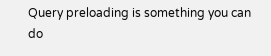Query preloading is something you can do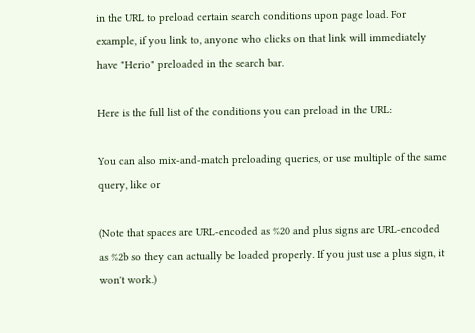in the URL to preload certain search conditions upon page load. For example, if you link to, anyone who clicks on that link will immediately have "Herio" preloaded in the search bar.

Here is the full list of the conditions you can preload in the URL:

You can also mix-and-match preloading queries, or use multiple of the same query, like or

(Note that spaces are URL-encoded as %20 and plus signs are URL-encoded as %2b so they can actually be loaded properly. If you just use a plus sign, it won't work.)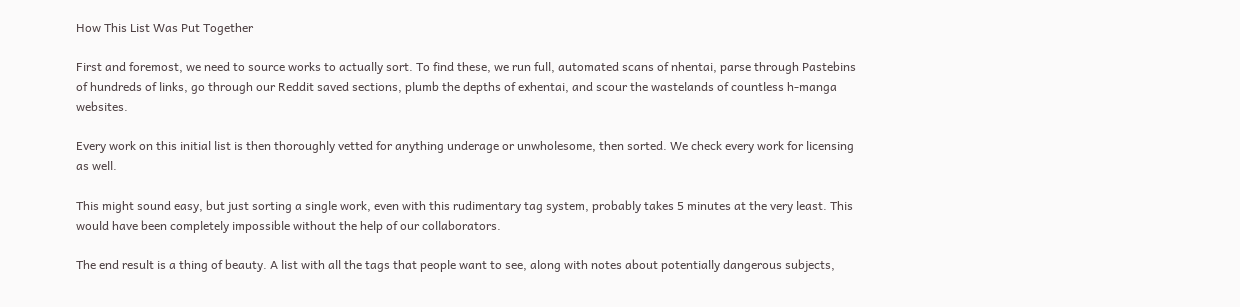How This List Was Put Together

First and foremost, we need to source works to actually sort. To find these, we run full, automated scans of nhentai, parse through Pastebins of hundreds of links, go through our Reddit saved sections, plumb the depths of exhentai, and scour the wastelands of countless h-manga websites.

Every work on this initial list is then thoroughly vetted for anything underage or unwholesome, then sorted. We check every work for licensing as well.

This might sound easy, but just sorting a single work, even with this rudimentary tag system, probably takes 5 minutes at the very least. This would have been completely impossible without the help of our collaborators.

The end result is a thing of beauty. A list with all the tags that people want to see, along with notes about potentially dangerous subjects,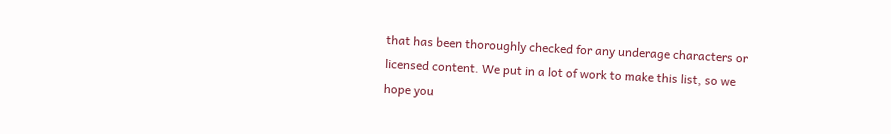that has been thoroughly checked for any underage characters or licensed content. We put in a lot of work to make this list, so we hope you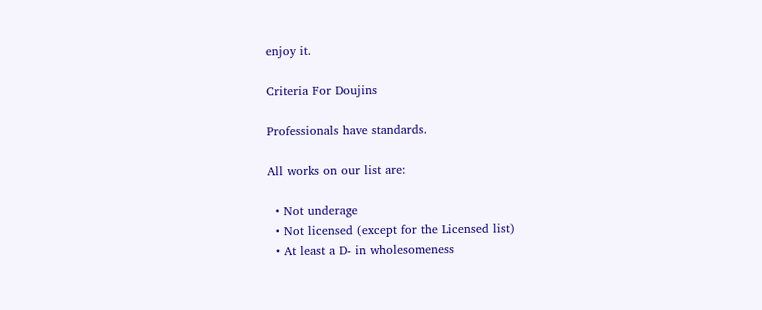enjoy it.

Criteria For Doujins

Professionals have standards.

All works on our list are:

  • Not underage
  • Not licensed (except for the Licensed list)
  • At least a D- in wholesomeness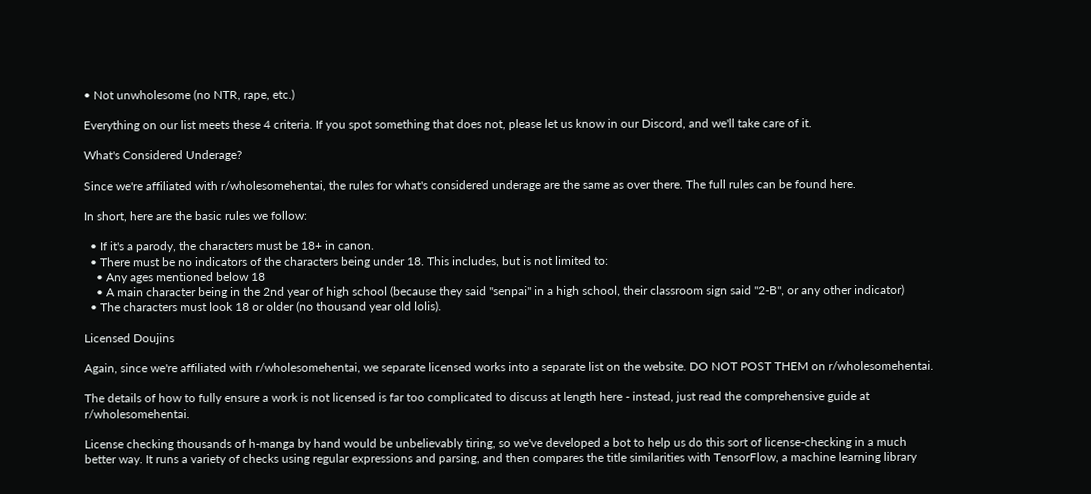• Not unwholesome (no NTR, rape, etc.)

Everything on our list meets these 4 criteria. If you spot something that does not, please let us know in our Discord, and we'll take care of it.

What's Considered Underage?

Since we're affiliated with r/wholesomehentai, the rules for what's considered underage are the same as over there. The full rules can be found here.

In short, here are the basic rules we follow:

  • If it's a parody, the characters must be 18+ in canon.
  • There must be no indicators of the characters being under 18. This includes, but is not limited to:
    • Any ages mentioned below 18
    • A main character being in the 2nd year of high school (because they said "senpai" in a high school, their classroom sign said "2-B", or any other indicator)
  • The characters must look 18 or older (no thousand year old lolis).

Licensed Doujins

Again, since we're affiliated with r/wholesomehentai, we separate licensed works into a separate list on the website. DO NOT POST THEM on r/wholesomehentai.

The details of how to fully ensure a work is not licensed is far too complicated to discuss at length here - instead, just read the comprehensive guide at r/wholesomehentai.

License checking thousands of h-manga by hand would be unbelievably tiring, so we've developed a bot to help us do this sort of license-checking in a much better way. It runs a variety of checks using regular expressions and parsing, and then compares the title similarities with TensorFlow, a machine learning library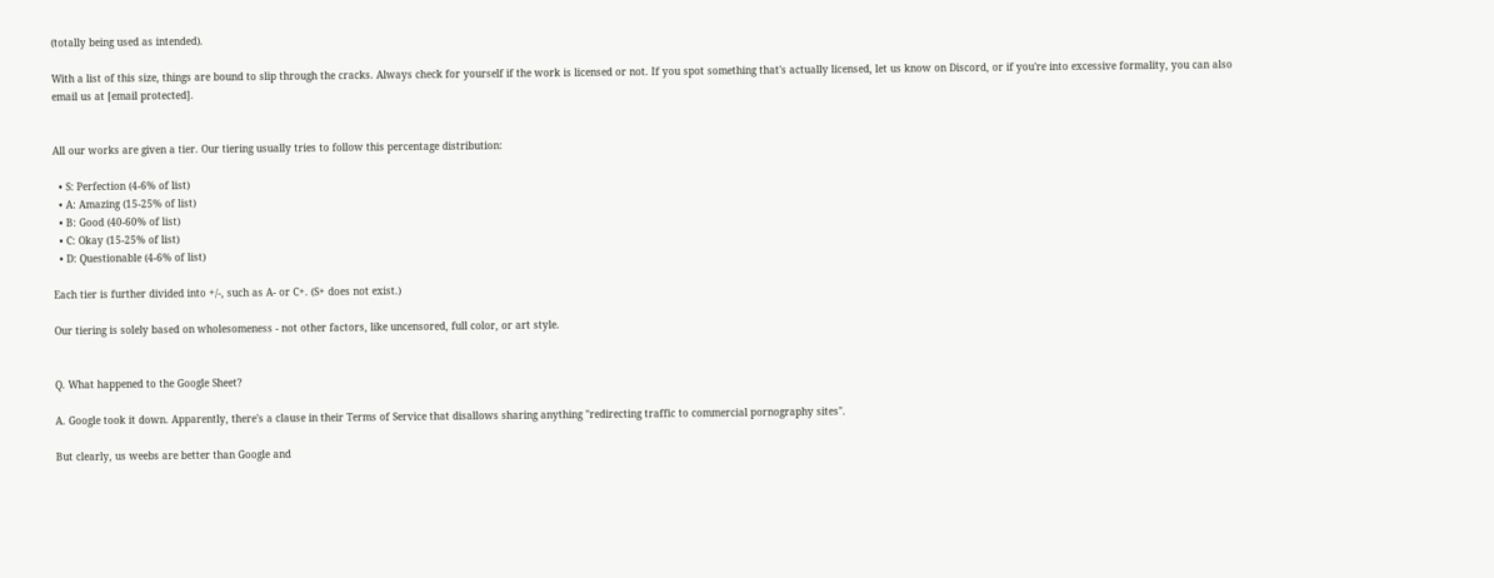(totally being used as intended).

With a list of this size, things are bound to slip through the cracks. Always check for yourself if the work is licensed or not. If you spot something that's actually licensed, let us know on Discord, or if you're into excessive formality, you can also email us at [email protected].


All our works are given a tier. Our tiering usually tries to follow this percentage distribution:

  • S: Perfection (4-6% of list)
  • A: Amazing (15-25% of list)
  • B: Good (40-60% of list)
  • C: Okay (15-25% of list)
  • D: Questionable (4-6% of list)

Each tier is further divided into +/-, such as A- or C+. (S+ does not exist.)

Our tiering is solely based on wholesomeness - not other factors, like uncensored, full color, or art style.


Q. What happened to the Google Sheet?

A. Google took it down. Apparently, there's a clause in their Terms of Service that disallows sharing anything "redirecting traffic to commercial pornography sites".

But clearly, us weebs are better than Google and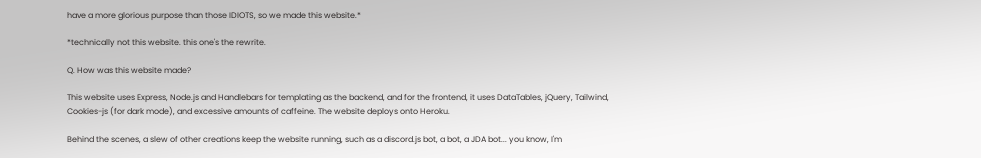have a more glorious purpose than those IDIOTS, so we made this website.*

*technically not this website. this one's the rewrite.

Q. How was this website made?

This website uses Express, Node.js and Handlebars for templating as the backend, and for the frontend, it uses DataTables, jQuery, Tailwind, Cookies-js (for dark mode), and excessive amounts of caffeine. The website deploys onto Heroku.

Behind the scenes, a slew of other creations keep the website running, such as a discord.js bot, a bot, a JDA bot... you know, I'm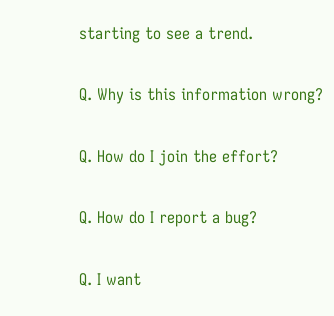starting to see a trend.

Q. Why is this information wrong?

Q. How do I join the effort?

Q. How do I report a bug?

Q. I want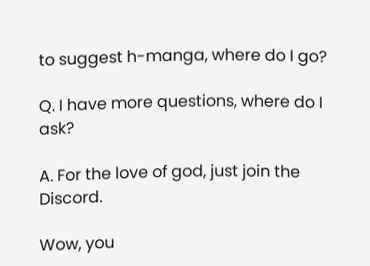to suggest h-manga, where do I go?

Q. I have more questions, where do I ask?

A. For the love of god, just join the Discord.

Wow, you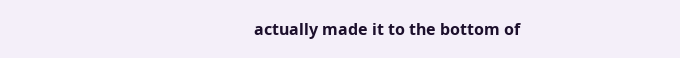actually made it to the bottom of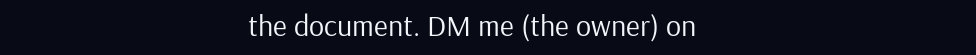the document. DM me (the owner) on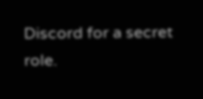Discord for a secret role.